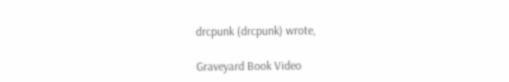drcpunk (drcpunk) wrote,

Graveyard Book Video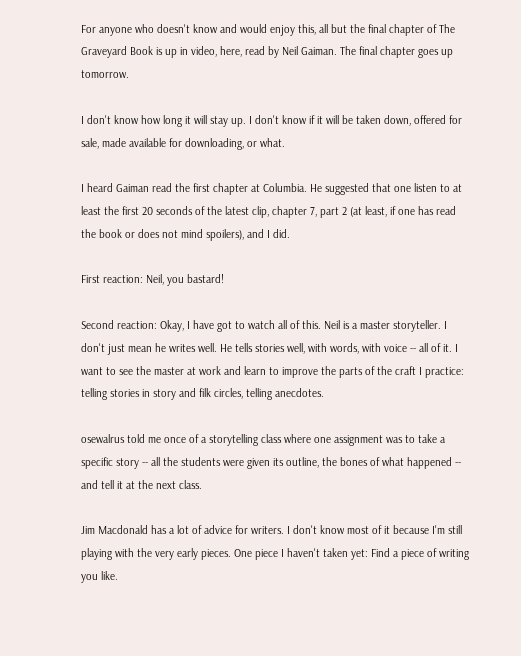For anyone who doesn't know and would enjoy this, all but the final chapter of The Graveyard Book is up in video, here, read by Neil Gaiman. The final chapter goes up tomorrow.

I don't know how long it will stay up. I don't know if it will be taken down, offered for sale, made available for downloading, or what.

I heard Gaiman read the first chapter at Columbia. He suggested that one listen to at least the first 20 seconds of the latest clip, chapter 7, part 2 (at least, if one has read the book or does not mind spoilers), and I did.

First reaction: Neil, you bastard!

Second reaction: Okay, I have got to watch all of this. Neil is a master storyteller. I don't just mean he writes well. He tells stories well, with words, with voice -- all of it. I want to see the master at work and learn to improve the parts of the craft I practice: telling stories in story and filk circles, telling anecdotes.

osewalrus told me once of a storytelling class where one assignment was to take a specific story -- all the students were given its outline, the bones of what happened -- and tell it at the next class.

Jim Macdonald has a lot of advice for writers. I don't know most of it because I'm still playing with the very early pieces. One piece I haven't taken yet: Find a piece of writing you like.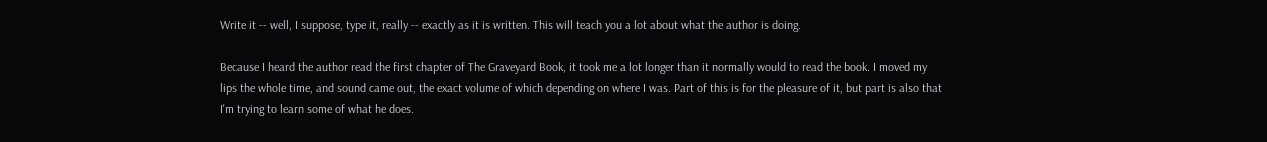Write it -- well, I suppose, type it, really -- exactly as it is written. This will teach you a lot about what the author is doing.

Because I heard the author read the first chapter of The Graveyard Book, it took me a lot longer than it normally would to read the book. I moved my lips the whole time, and sound came out, the exact volume of which depending on where I was. Part of this is for the pleasure of it, but part is also that I'm trying to learn some of what he does.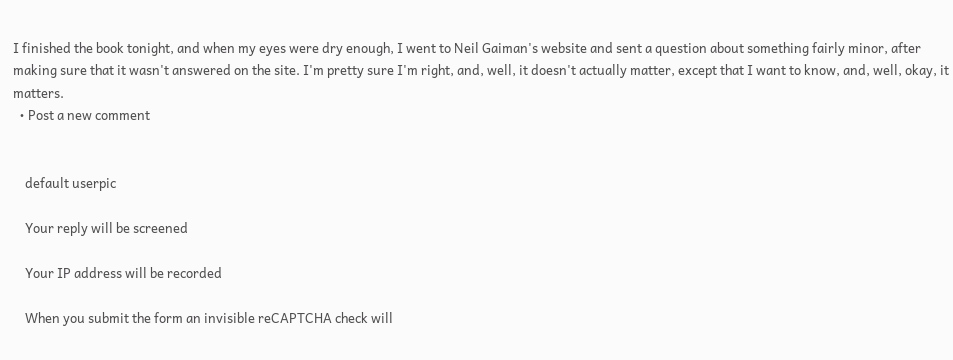I finished the book tonight, and when my eyes were dry enough, I went to Neil Gaiman's website and sent a question about something fairly minor, after making sure that it wasn't answered on the site. I'm pretty sure I'm right, and, well, it doesn't actually matter, except that I want to know, and, well, okay, it matters.
  • Post a new comment


    default userpic

    Your reply will be screened

    Your IP address will be recorded

    When you submit the form an invisible reCAPTCHA check will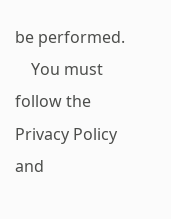be performed.
    You must follow the Privacy Policy and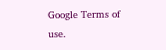Google Terms of use.